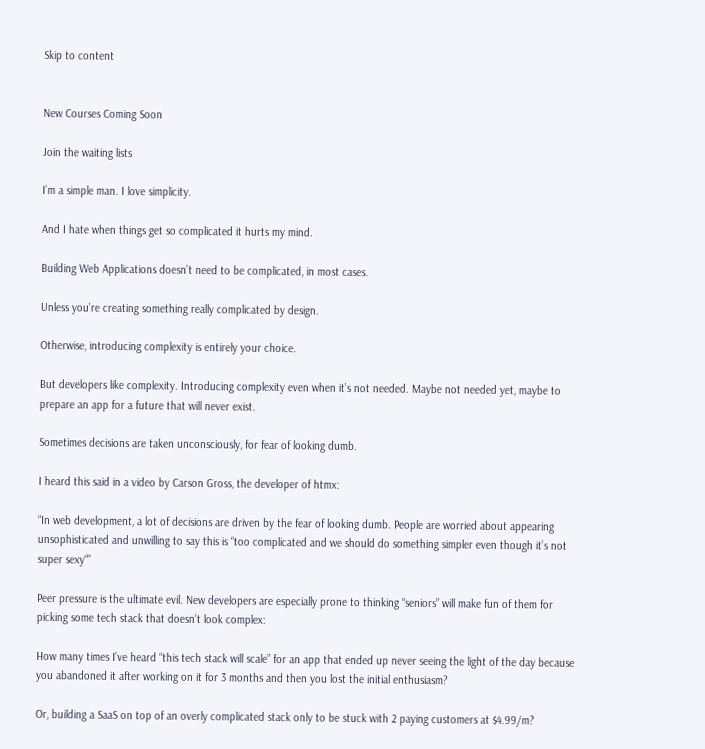Skip to content


New Courses Coming Soon

Join the waiting lists

I’m a simple man. I love simplicity.

And I hate when things get so complicated it hurts my mind.

Building Web Applications doesn’t need to be complicated, in most cases.

Unless you’re creating something really complicated by design.

Otherwise, introducing complexity is entirely your choice.

But developers like complexity. Introducing complexity even when it’s not needed. Maybe not needed yet, maybe to prepare an app for a future that will never exist.

Sometimes decisions are taken unconsciously, for fear of looking dumb.

I heard this said in a video by Carson Gross, the developer of htmx:

“In web development, a lot of decisions are driven by the fear of looking dumb. People are worried about appearing unsophisticated and unwilling to say this is “too complicated and we should do something simpler even though it’s not super sexy“”

Peer pressure is the ultimate evil. New developers are especially prone to thinking “seniors” will make fun of them for picking some tech stack that doesn’t look complex:

How many times I’ve heard “this tech stack will scale” for an app that ended up never seeing the light of the day because you abandoned it after working on it for 3 months and then you lost the initial enthusiasm?

Or, building a SaaS on top of an overly complicated stack only to be stuck with 2 paying customers at $4.99/m?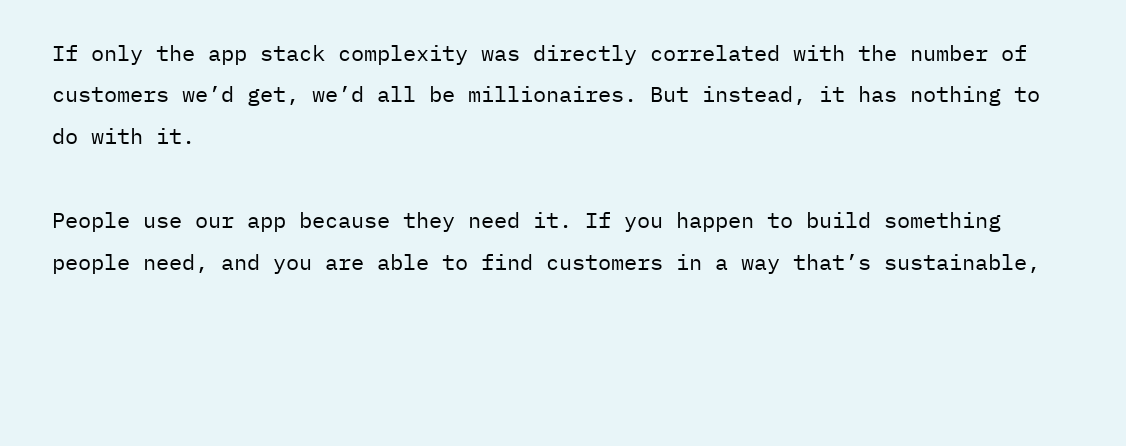If only the app stack complexity was directly correlated with the number of customers we’d get, we’d all be millionaires. But instead, it has nothing to do with it.

People use our app because they need it. If you happen to build something people need, and you are able to find customers in a way that’s sustainable,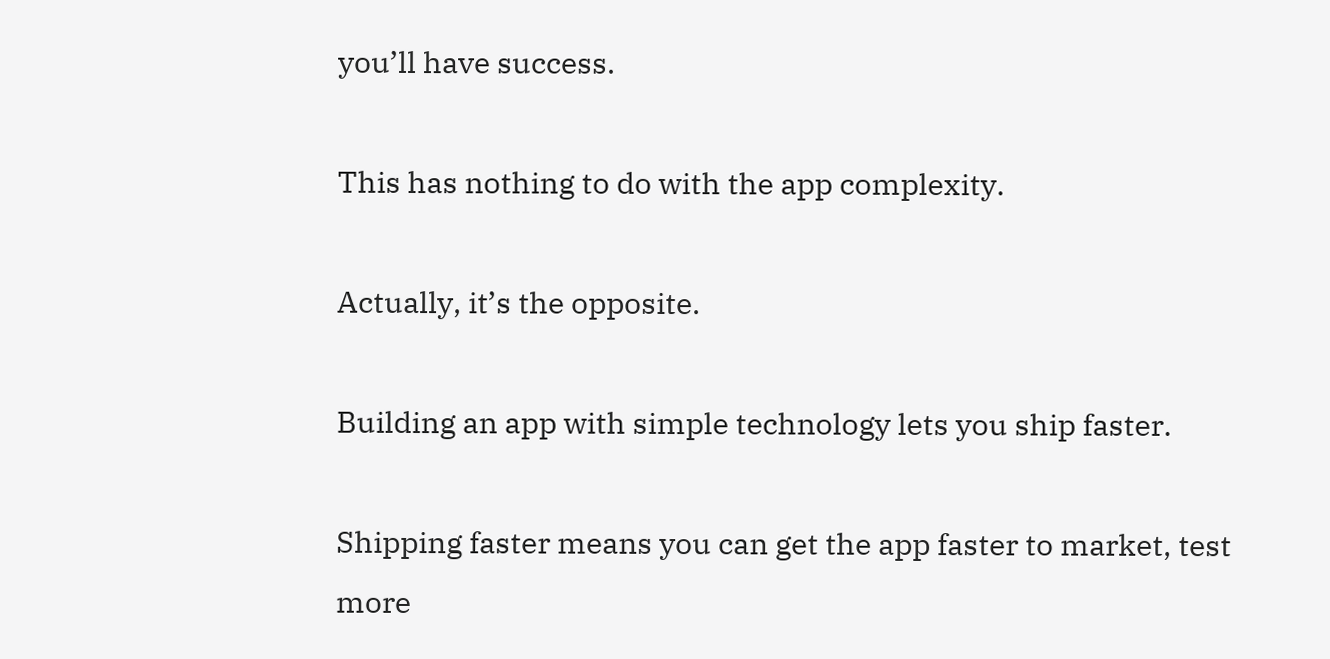you’ll have success.

This has nothing to do with the app complexity.

Actually, it’s the opposite.

Building an app with simple technology lets you ship faster.

Shipping faster means you can get the app faster to market, test more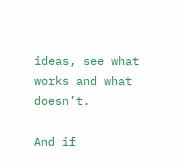ideas, see what works and what doesn’t.

And if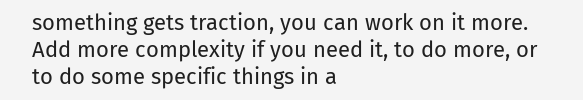something gets traction, you can work on it more. Add more complexity if you need it, to do more, or to do some specific things in a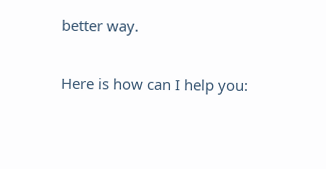better way.

Here is how can I help you: